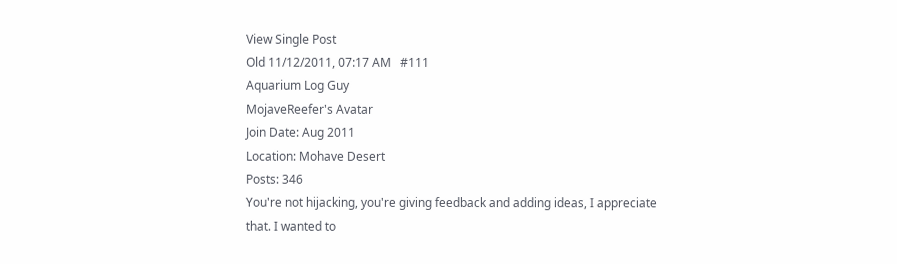View Single Post
Old 11/12/2011, 07:17 AM   #111
Aquarium Log Guy
MojaveReefer's Avatar
Join Date: Aug 2011
Location: Mohave Desert
Posts: 346
You're not hijacking, you're giving feedback and adding ideas, I appreciate that. I wanted to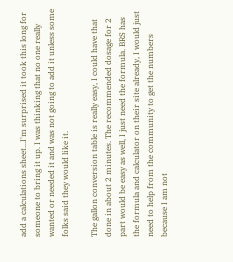add a calculations sheet...I'm surprised it took this long for someone to bring it up. I was thinking that no one really wanted or needed it and was not going to add it unless some folks said they would like it.

The gallon conversion table is really easy, I could have that done in about 2 minutes. The recommended dosage for 2 part would be easy as well, I just need the formula. BRS has the formula and calculator on their site already, I would just need to help from the community to get the numbers because I am not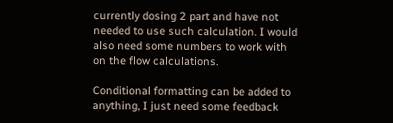currently dosing 2 part and have not needed to use such calculation. I would also need some numbers to work with on the flow calculations.

Conditional formatting can be added to anything, I just need some feedback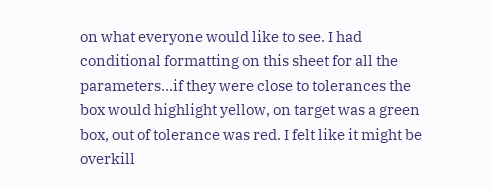on what everyone would like to see. I had conditional formatting on this sheet for all the parameters...if they were close to tolerances the box would highlight yellow, on target was a green box, out of tolerance was red. I felt like it might be overkill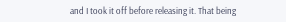and I took it off before releasing it. That being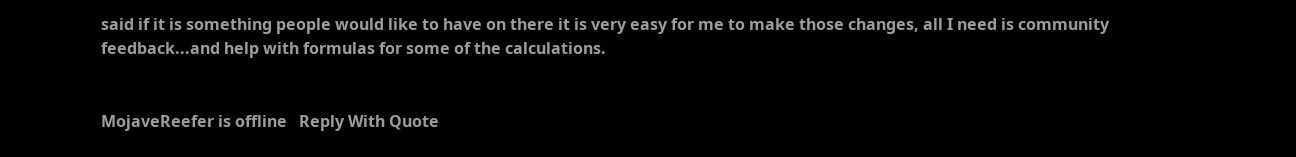said if it is something people would like to have on there it is very easy for me to make those changes, all I need is community feedback...and help with formulas for some of the calculations.


MojaveReefer is offline   Reply With Quote